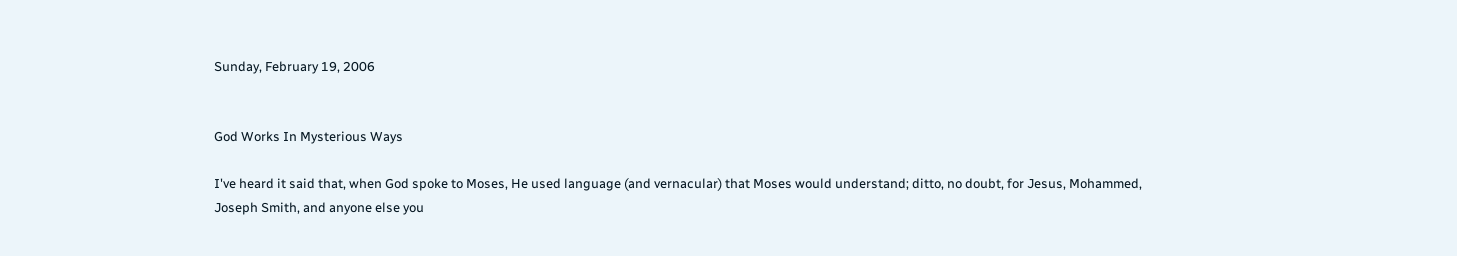Sunday, February 19, 2006


God Works In Mysterious Ways

I've heard it said that, when God spoke to Moses, He used language (and vernacular) that Moses would understand; ditto, no doubt, for Jesus, Mohammed, Joseph Smith, and anyone else you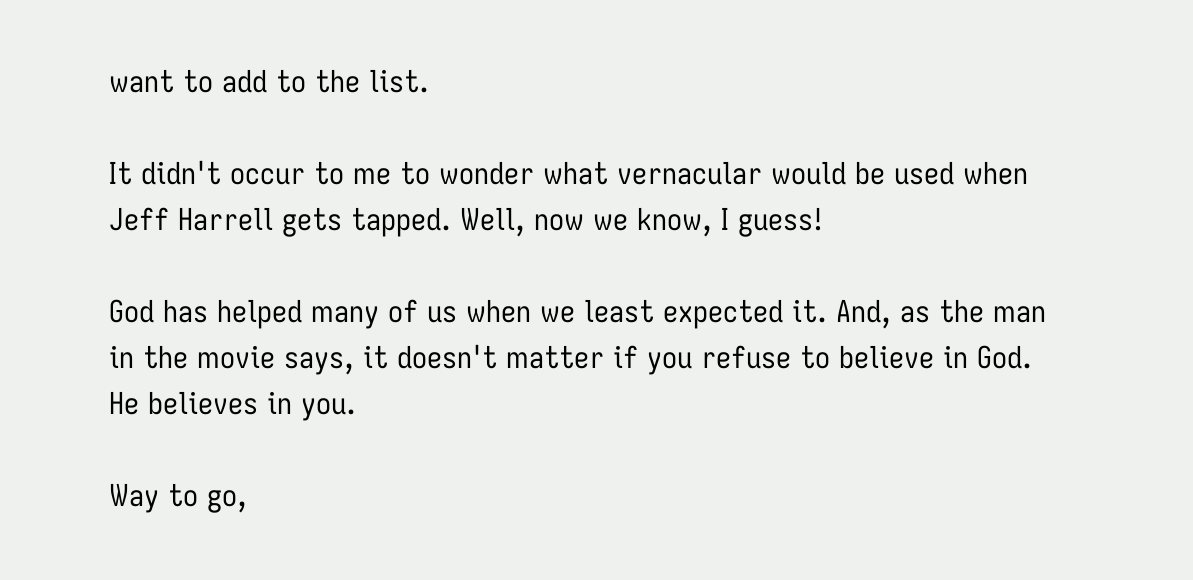want to add to the list.

It didn't occur to me to wonder what vernacular would be used when Jeff Harrell gets tapped. Well, now we know, I guess!

God has helped many of us when we least expected it. And, as the man in the movie says, it doesn't matter if you refuse to believe in God. He believes in you.

Way to go,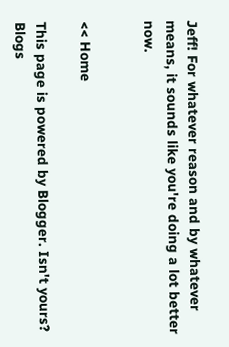Jeff! For whatever reason and by whatever means, it sounds like you're doing a lot better now.


<< Home

This page is powered by Blogger. Isn't yours? Blogs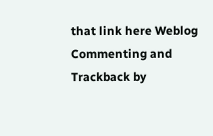that link here Weblog Commenting and Trackback by